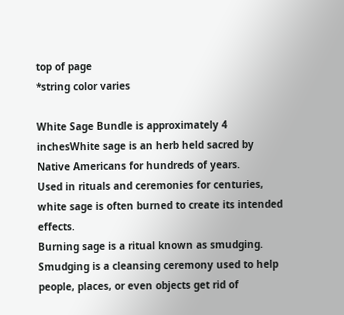top of page
*string color varies

White Sage Bundle is approximately 4 inchesWhite sage is an herb held sacred by Native Americans for hundreds of years.
Used in rituals and ceremonies for centuries, white sage is often burned to create its intended effects.
Burning sage is a ritual known as smudging.
Smudging is a cleansing ceremony used to help people, places, or even objects get rid of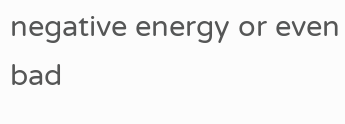negative energy or even bad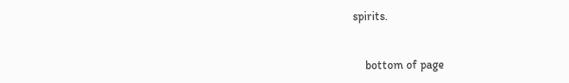spirits.


    bottom of page